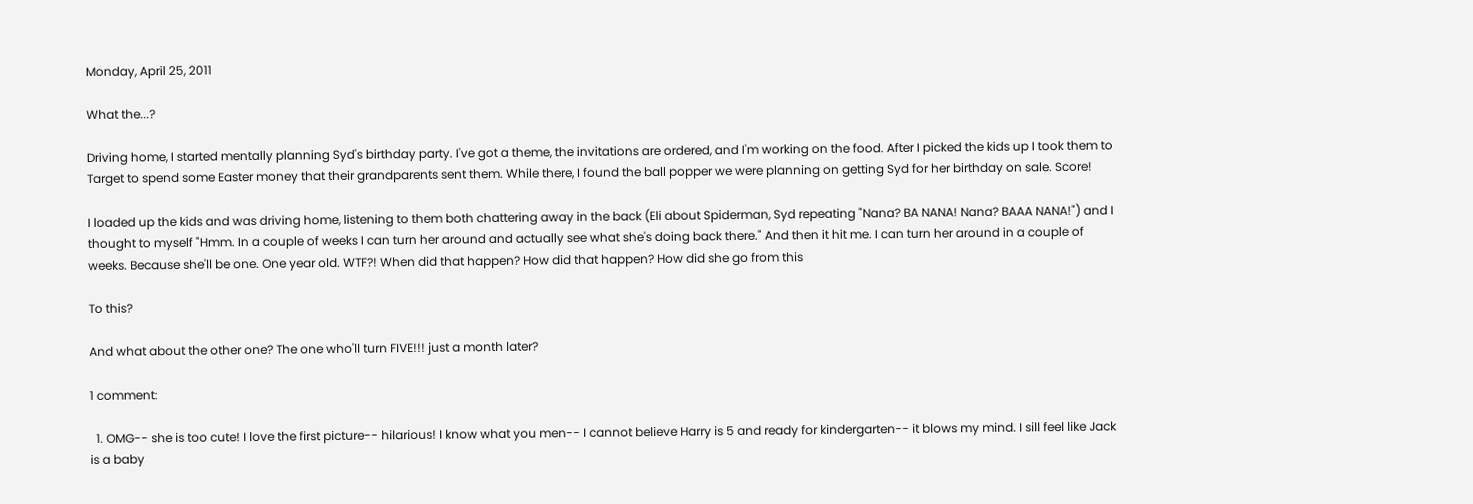Monday, April 25, 2011

What the...?

Driving home, I started mentally planning Syd's birthday party. I've got a theme, the invitations are ordered, and I'm working on the food. After I picked the kids up I took them to Target to spend some Easter money that their grandparents sent them. While there, I found the ball popper we were planning on getting Syd for her birthday on sale. Score!

I loaded up the kids and was driving home, listening to them both chattering away in the back (Eli about Spiderman, Syd repeating "Nana? BA NANA! Nana? BAAA NANA!") and I thought to myself "Hmm. In a couple of weeks I can turn her around and actually see what she's doing back there." And then it hit me. I can turn her around in a couple of weeks. Because she'll be one. One year old. WTF?! When did that happen? How did that happen? How did she go from this

To this?

And what about the other one? The one who'll turn FIVE!!! just a month later?

1 comment:

  1. OMG-- she is too cute! I love the first picture-- hilarious! I know what you men-- I cannot believe Harry is 5 and ready for kindergarten-- it blows my mind. I sill feel like Jack is a baby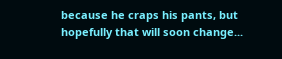because he craps his pants, but hopefully that will soon change...